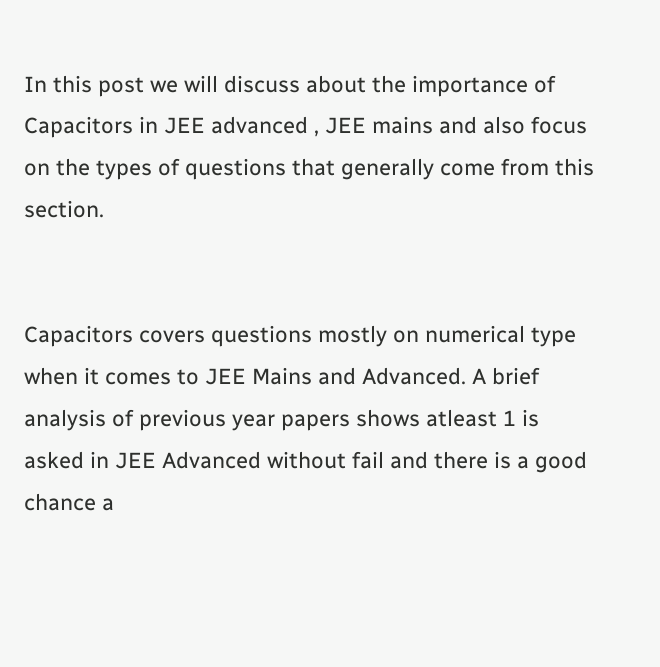In this post we will discuss about the importance of Capacitors in JEE advanced , JEE mains and also focus on the types of questions that generally come from this section.


Capacitors covers questions mostly on numerical type when it comes to JEE Mains and Advanced. A brief analysis of previous year papers shows atleast 1 is asked in JEE Advanced without fail and there is a good chance a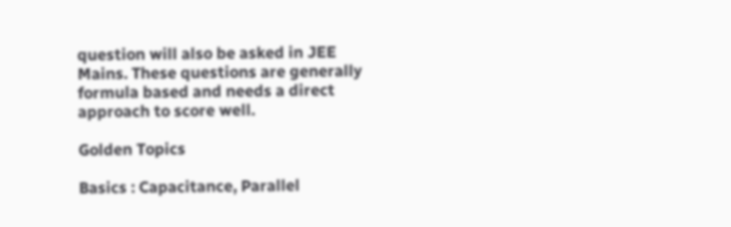question will also be asked in JEE Mains. These questions are generally formula based and needs a direct approach to score well.

Golden Topics

Basics : Capacitance, Parallel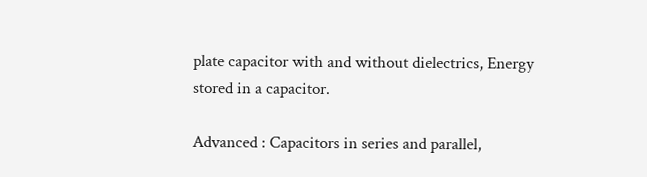plate capacitor with and without dielectrics, Energy stored in a capacitor.

Advanced : Capacitors in series and parallel,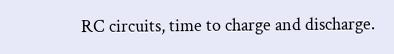RC circuits, time to charge and discharge.